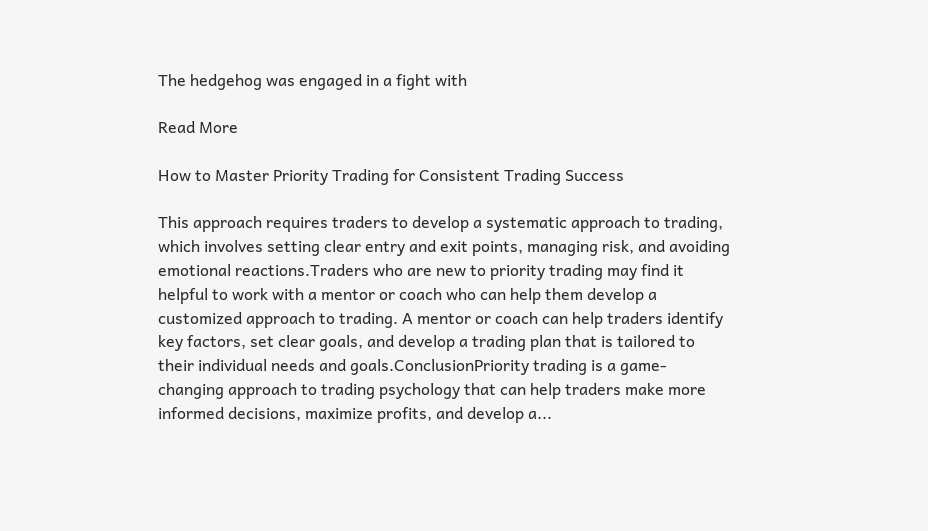The hedgehog was engaged in a fight with

Read More

How to Master Priority Trading for Consistent Trading Success

This approach requires traders to develop a systematic approach to trading, which involves setting clear entry and exit points, managing risk, and avoiding emotional reactions.Traders who are new to priority trading may find it helpful to work with a mentor or coach who can help them develop a customized approach to trading. A mentor or coach can help traders identify key factors, set clear goals, and develop a trading plan that is tailored to their individual needs and goals.ConclusionPriority trading is a game-changing approach to trading psychology that can help traders make more informed decisions, maximize profits, and develop a...